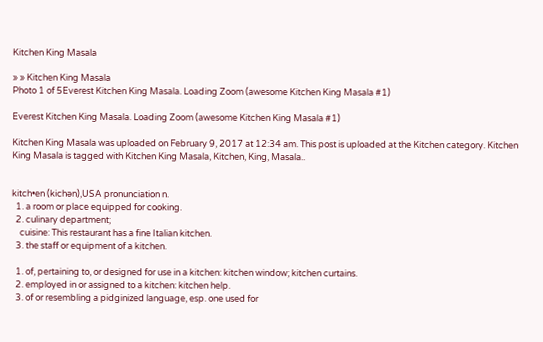Kitchen King Masala

» » Kitchen King Masala
Photo 1 of 5Everest Kitchen King Masala. Loading Zoom (awesome Kitchen King Masala #1)

Everest Kitchen King Masala. Loading Zoom (awesome Kitchen King Masala #1)

Kitchen King Masala was uploaded on February 9, 2017 at 12:34 am. This post is uploaded at the Kitchen category. Kitchen King Masala is tagged with Kitchen King Masala, Kitchen, King, Masala..


kitch•en (kichən),USA pronunciation n.
  1. a room or place equipped for cooking.
  2. culinary department;
    cuisine: This restaurant has a fine Italian kitchen.
  3. the staff or equipment of a kitchen.

  1. of, pertaining to, or designed for use in a kitchen: kitchen window; kitchen curtains.
  2. employed in or assigned to a kitchen: kitchen help.
  3. of or resembling a pidginized language, esp. one used for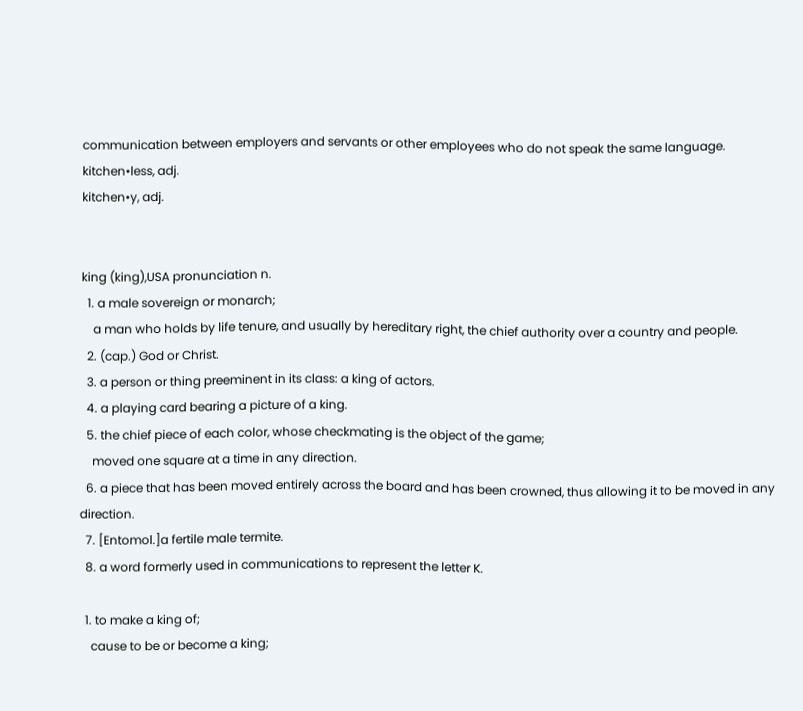communication between employers and servants or other employees who do not speak the same language.
kitchen•less, adj.
kitchen•y, adj.


king (king),USA pronunciation n.
  1. a male sovereign or monarch;
    a man who holds by life tenure, and usually by hereditary right, the chief authority over a country and people.
  2. (cap.) God or Christ.
  3. a person or thing preeminent in its class: a king of actors.
  4. a playing card bearing a picture of a king.
  5. the chief piece of each color, whose checkmating is the object of the game;
    moved one square at a time in any direction.
  6. a piece that has been moved entirely across the board and has been crowned, thus allowing it to be moved in any direction.
  7. [Entomol.]a fertile male termite.
  8. a word formerly used in communications to represent the letter K.

  1. to make a king of;
    cause to be or become a king;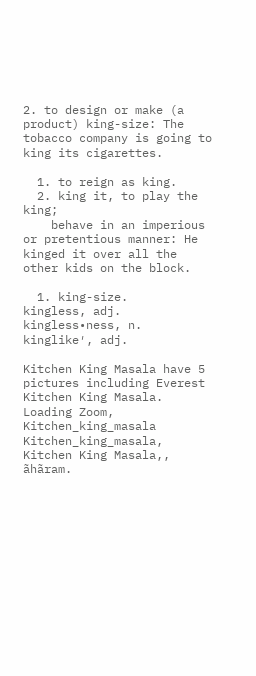2. to design or make (a product) king-size: The tobacco company is going to king its cigarettes.

  1. to reign as king.
  2. king it, to play the king;
    behave in an imperious or pretentious manner: He kinged it over all the other kids on the block.

  1. king-size.
kingless, adj.
kingless•ness, n.
kinglike′, adj.

Kitchen King Masala have 5 pictures including Everest Kitchen King Masala. Loading Zoom, Kitchen_king_masala Kitchen_king_masala, Kitchen King Masala,, ãhãram.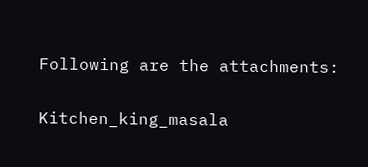Following are the attachments:

Kitchen_king_masala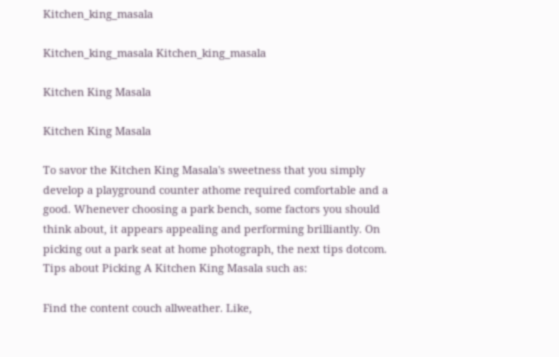Kitchen_king_masala

Kitchen_king_masala Kitchen_king_masala

Kitchen King Masala

Kitchen King Masala

To savor the Kitchen King Masala's sweetness that you simply develop a playground counter athome required comfortable and a good. Whenever choosing a park bench, some factors you should think about, it appears appealing and performing brilliantly. On picking out a park seat at home photograph, the next tips dotcom. Tips about Picking A Kitchen King Masala such as:

Find the content couch allweather. Like,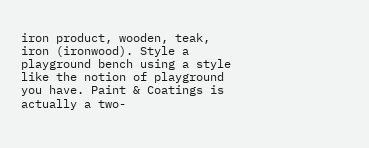iron product, wooden, teak, iron (ironwood). Style a playground bench using a style like the notion of playground you have. Paint & Coatings is actually a two-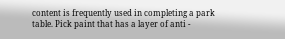content is frequently used in completing a park table. Pick paint that has a layer of anti -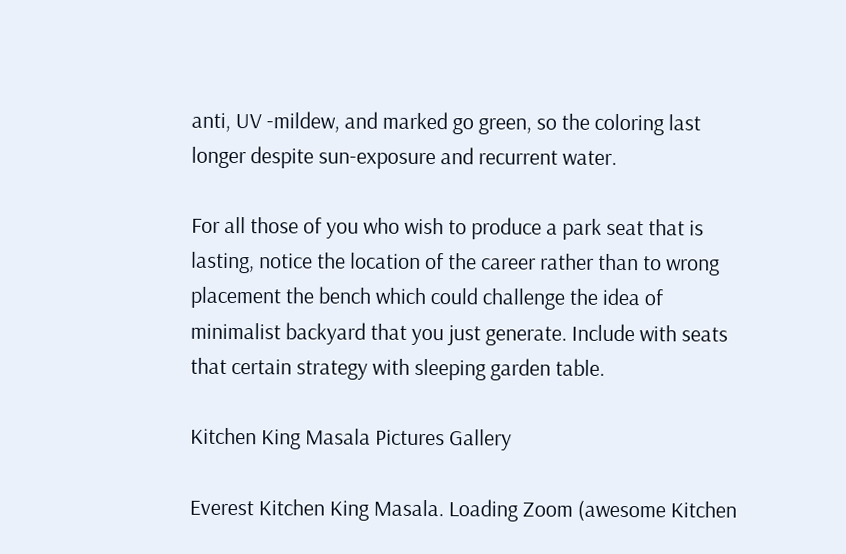anti, UV -mildew, and marked go green, so the coloring last longer despite sun-exposure and recurrent water.

For all those of you who wish to produce a park seat that is lasting, notice the location of the career rather than to wrong placement the bench which could challenge the idea of minimalist backyard that you just generate. Include with seats that certain strategy with sleeping garden table.

Kitchen King Masala Pictures Gallery

Everest Kitchen King Masala. Loading Zoom (awesome Kitchen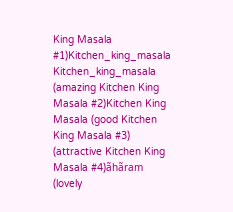King Masala #1)Kitchen_king_masala Kitchen_king_masala (amazing Kitchen King Masala #2)Kitchen King Masala (good Kitchen King Masala #3) (attractive Kitchen King Masala #4)ãhãram (lovely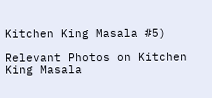Kitchen King Masala #5)

Relevant Photos on Kitchen King Masala